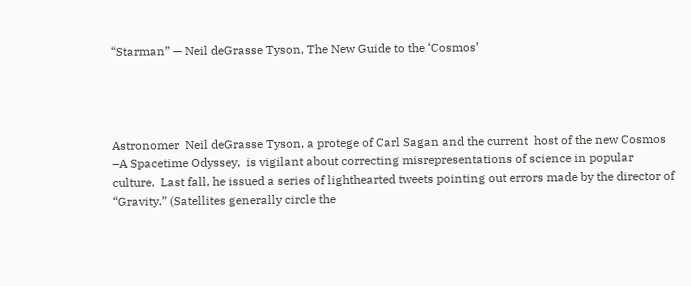“Starman” — Neil deGrasse Tyson, The New Guide to the ‘Cosmos’




Astronomer  Neil deGrasse Tyson, a protege of Carl Sagan and the current  host of the new Cosmos –A Spacetime Odyssey,  is vigilant about correcting misrepresentations of science in popular culture.  Last fall, he issued a series of lighthearted tweets pointing out errors made by the director of “Gravity.” (Satellites generally circle the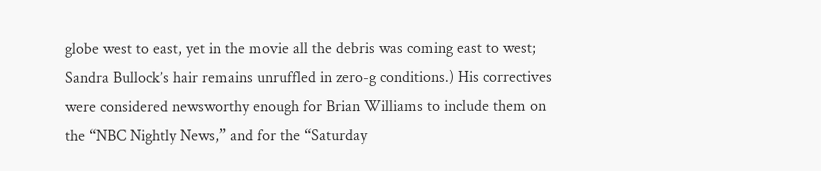globe west to east, yet in the movie all the debris was coming east to west; Sandra Bullock’s hair remains unruffled in zero-g conditions.) His correctives were considered newsworthy enough for Brian Williams to include them on the “NBC Nightly News,” and for the “Saturday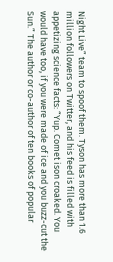Night Live” team to spoof them. Tyson has more than 1.6 million followers on Twitter, and his feed is filled with appetizing science facts: “Yup. Comet ison croaked. You would have too, if you were made of ice and you buzz-cut the Sun.” The author or co-author of ten books of popular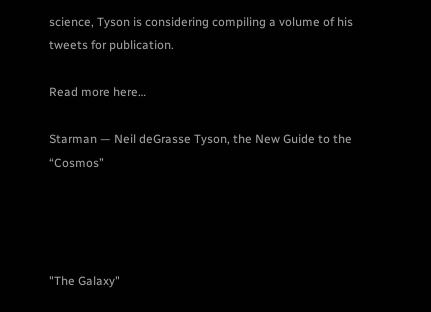science, Tyson is considering compiling a volume of his tweets for publication.

Read more here…

Starman — Neil deGrasse Tyson, the New Guide to the “Cosmos”




"The Galaxy"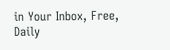in Your Inbox, Free, Daily